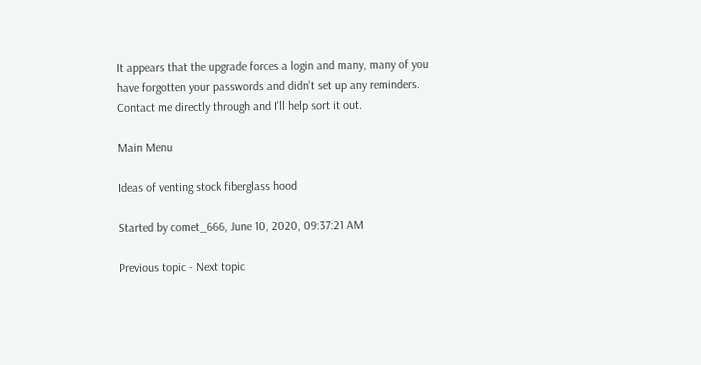It appears that the upgrade forces a login and many, many of you have forgotten your passwords and didn't set up any reminders. Contact me directly through and I'll help sort it out.

Main Menu

Ideas of venting stock fiberglass hood

Started by comet_666, June 10, 2020, 09:37:21 AM

Previous topic - Next topic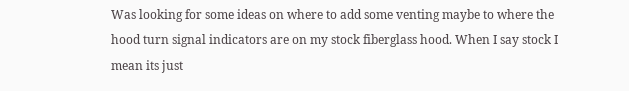Was looking for some ideas on where to add some venting maybe to where the hood turn signal indicators are on my stock fiberglass hood. When I say stock I mean its just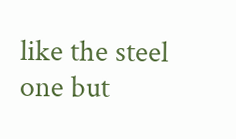like the steel one but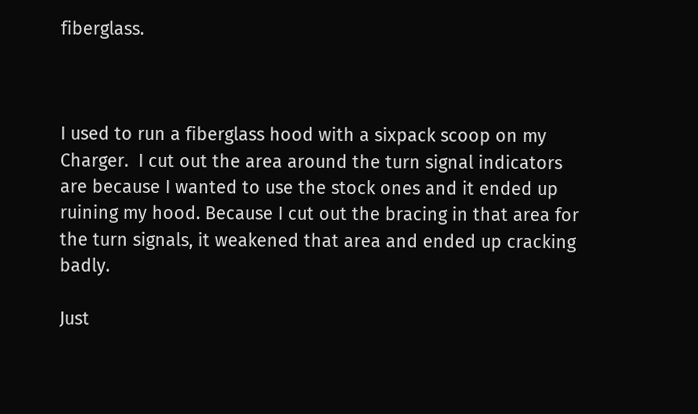fiberglass.



I used to run a fiberglass hood with a sixpack scoop on my Charger.  I cut out the area around the turn signal indicators are because I wanted to use the stock ones and it ended up ruining my hood. Because I cut out the bracing in that area for the turn signals, it weakened that area and ended up cracking badly.

Just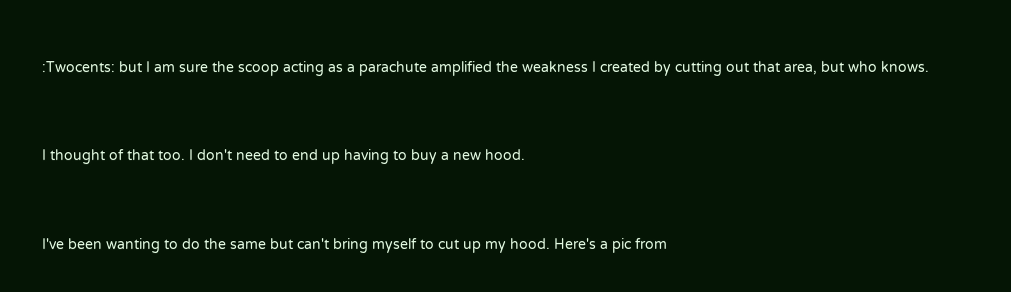:Twocents: but I am sure the scoop acting as a parachute amplified the weakness I created by cutting out that area, but who knows.


I thought of that too. I don't need to end up having to buy a new hood.


I've been wanting to do the same but can't bring myself to cut up my hood. Here's a pic from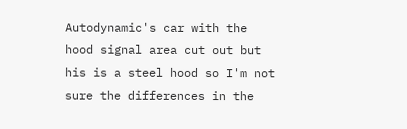Autodynamic's car with the hood signal area cut out but his is a steel hood so I'm not sure the differences in the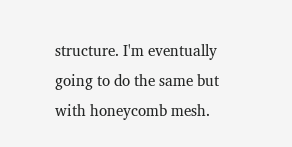structure. I'm eventually going to do the same but with honeycomb mesh.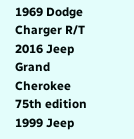1969 Dodge Charger R/T
2016 Jeep Grand Cherokee 75th edition
1999 Jeep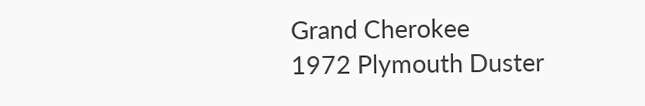Grand Cherokee
1972 Plymouth Duster